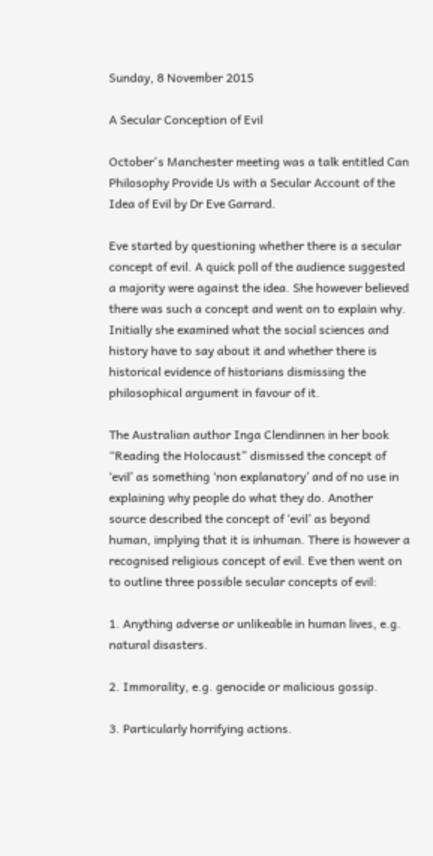Sunday, 8 November 2015

A Secular Conception of Evil

October's Manchester meeting was a talk entitled Can Philosophy Provide Us with a Secular Account of the Idea of Evil by Dr Eve Garrard.

Eve started by questioning whether there is a secular concept of evil. A quick poll of the audience suggested a majority were against the idea. She however believed there was such a concept and went on to explain why. Initially she examined what the social sciences and history have to say about it and whether there is historical evidence of historians dismissing the philosophical argument in favour of it.

The Australian author Inga Clendinnen in her book “Reading the Holocaust” dismissed the concept of ‘evil’ as something ‘non explanatory’ and of no use in explaining why people do what they do. Another source described the concept of ‘evil’ as beyond human, implying that it is inhuman. There is however a recognised religious concept of evil. Eve then went on to outline three possible secular concepts of evil:

1. Anything adverse or unlikeable in human lives, e.g. natural disasters.

2. Immorality, e.g. genocide or malicious gossip.

3. Particularly horrifying actions.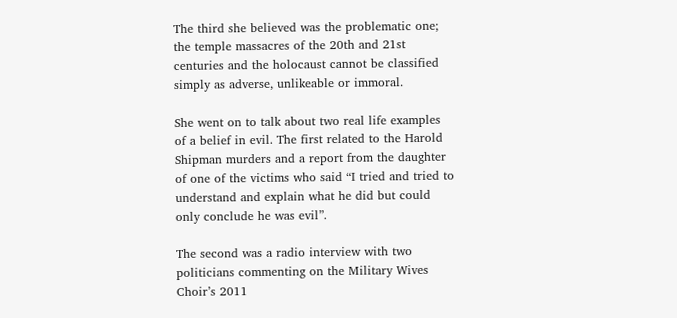The third she believed was the problematic one; the temple massacres of the 20th and 21st centuries and the holocaust cannot be classified simply as adverse, unlikeable or immoral.

She went on to talk about two real life examples of a belief in evil. The first related to the Harold Shipman murders and a report from the daughter of one of the victims who said “I tried and tried to understand and explain what he did but could only conclude he was evil”.

The second was a radio interview with two politicians commenting on the Military Wives Choir’s 2011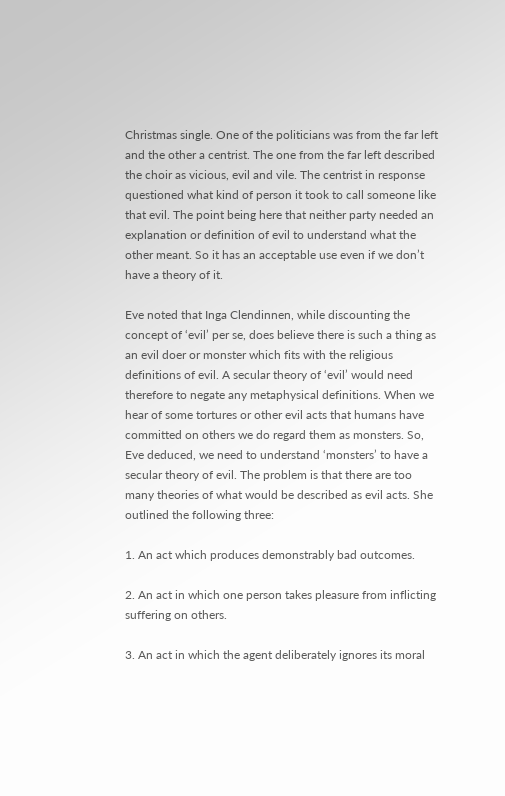Christmas single. One of the politicians was from the far left and the other a centrist. The one from the far left described the choir as vicious, evil and vile. The centrist in response questioned what kind of person it took to call someone like that evil. The point being here that neither party needed an explanation or definition of evil to understand what the other meant. So it has an acceptable use even if we don’t have a theory of it.

Eve noted that Inga Clendinnen, while discounting the concept of ‘evil’ per se, does believe there is such a thing as an evil doer or monster which fits with the religious definitions of evil. A secular theory of ‘evil’ would need therefore to negate any metaphysical definitions. When we hear of some tortures or other evil acts that humans have committed on others we do regard them as monsters. So, Eve deduced, we need to understand ‘monsters’ to have a secular theory of evil. The problem is that there are too many theories of what would be described as evil acts. She outlined the following three:

1. An act which produces demonstrably bad outcomes.

2. An act in which one person takes pleasure from inflicting suffering on others.

3. An act in which the agent deliberately ignores its moral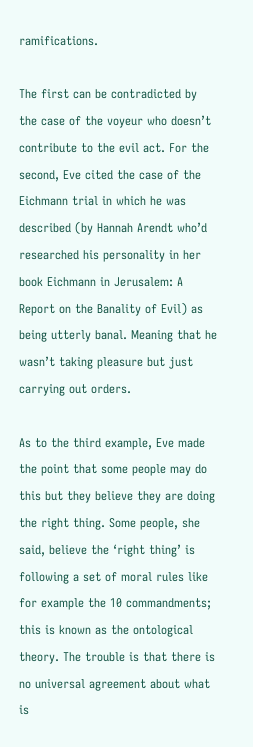ramifications.

The first can be contradicted by the case of the voyeur who doesn’t contribute to the evil act. For the second, Eve cited the case of the Eichmann trial in which he was described (by Hannah Arendt who’d researched his personality in her book Eichmann in Jerusalem: A Report on the Banality of Evil) as being utterly banal. Meaning that he wasn’t taking pleasure but just carrying out orders.

As to the third example, Eve made the point that some people may do this but they believe they are doing the right thing. Some people, she said, believe the ‘right thing’ is following a set of moral rules like for example the 10 commandments; this is known as the ontological theory. The trouble is that there is no universal agreement about what is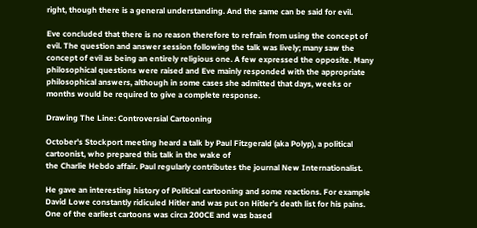right, though there is a general understanding. And the same can be said for evil.

Eve concluded that there is no reason therefore to refrain from using the concept of evil. The question and answer session following the talk was lively; many saw the concept of evil as being an entirely religious one. A few expressed the opposite. Many philosophical questions were raised and Eve mainly responded with the appropriate philosophical answers, although in some cases she admitted that days, weeks or months would be required to give a complete response.

Drawing The Line: Controversial Cartooning

October's Stockport meeting heard a talk by Paul Fitzgerald (aka Polyp), a political cartoonist, who prepared this talk in the wake of
the Charlie Hebdo affair. Paul regularly contributes the journal New Internationalist.

He gave an interesting history of Political cartooning and some reactions. For example David Lowe constantly ridiculed Hitler and was put on Hitler’s death list for his pains. One of the earliest cartoons was circa 200CE and was based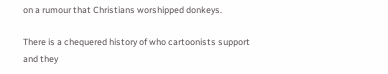on a rumour that Christians worshipped donkeys.

There is a chequered history of who cartoonists support and they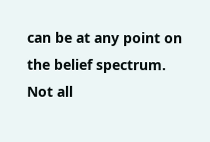can be at any point on the belief spectrum. Not all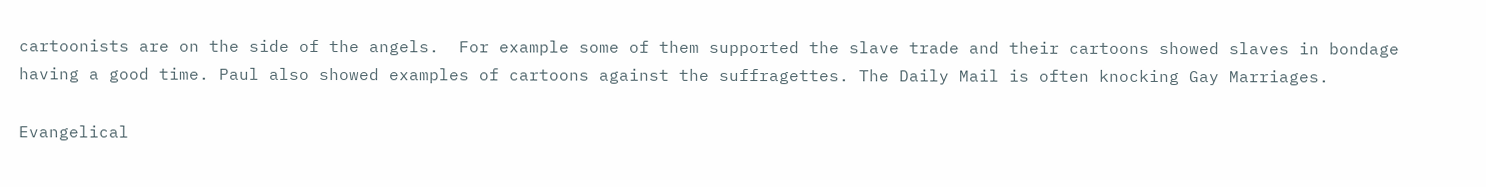cartoonists are on the side of the angels.  For example some of them supported the slave trade and their cartoons showed slaves in bondage having a good time. Paul also showed examples of cartoons against the suffragettes. The Daily Mail is often knocking Gay Marriages.

Evangelical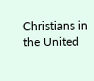Christians in the United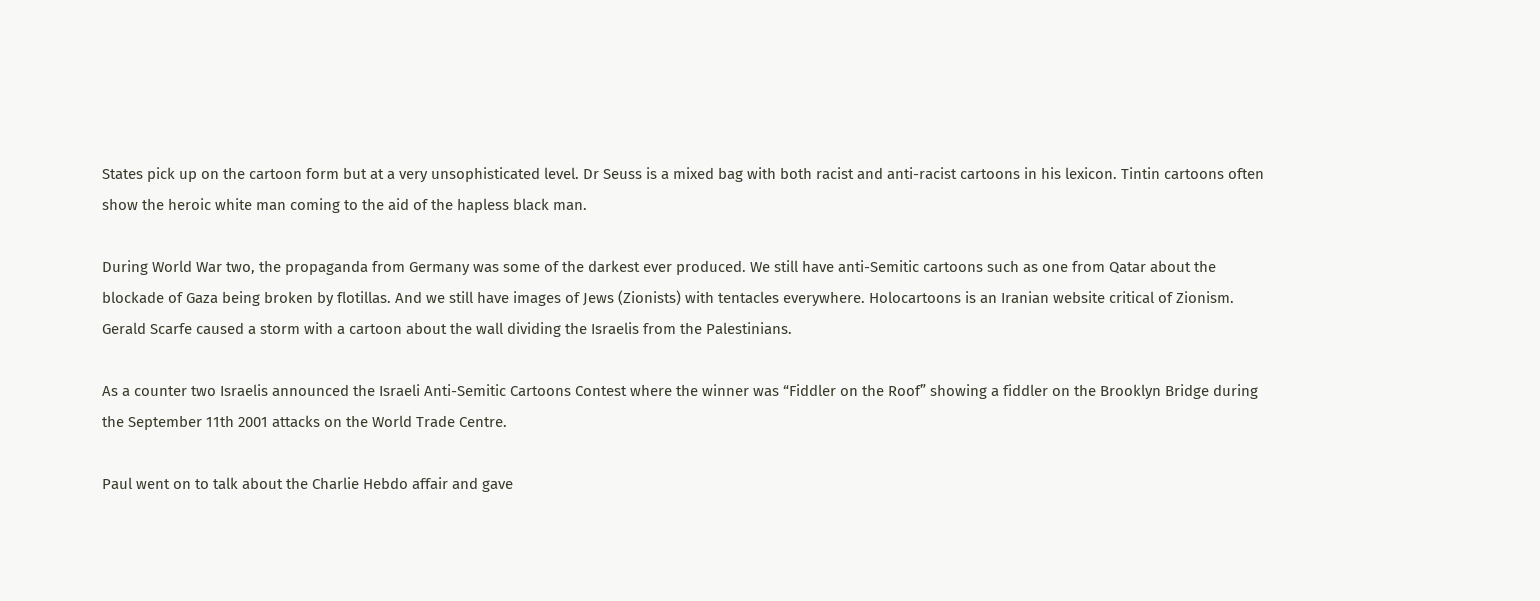States pick up on the cartoon form but at a very unsophisticated level. Dr Seuss is a mixed bag with both racist and anti-racist cartoons in his lexicon. Tintin cartoons often show the heroic white man coming to the aid of the hapless black man.

During World War two, the propaganda from Germany was some of the darkest ever produced. We still have anti-Semitic cartoons such as one from Qatar about the blockade of Gaza being broken by flotillas. And we still have images of Jews (Zionists) with tentacles everywhere. Holocartoons is an Iranian website critical of Zionism. Gerald Scarfe caused a storm with a cartoon about the wall dividing the Israelis from the Palestinians.

As a counter two Israelis announced the Israeli Anti-Semitic Cartoons Contest where the winner was “Fiddler on the Roof” showing a fiddler on the Brooklyn Bridge during the September 11th 2001 attacks on the World Trade Centre.

Paul went on to talk about the Charlie Hebdo affair and gave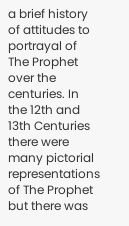a brief history of attitudes to portrayal of The Prophet over the centuries. In the 12th and 13th Centuries there were many pictorial representations of The Prophet but there was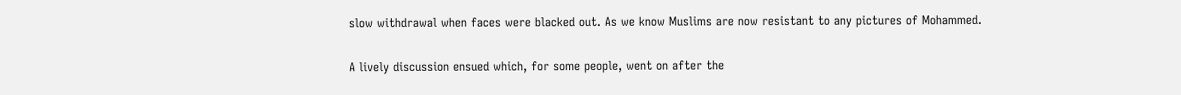slow withdrawal when faces were blacked out. As we know Muslims are now resistant to any pictures of Mohammed.

A lively discussion ensued which, for some people, went on after the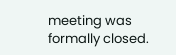meeting was formally closed.